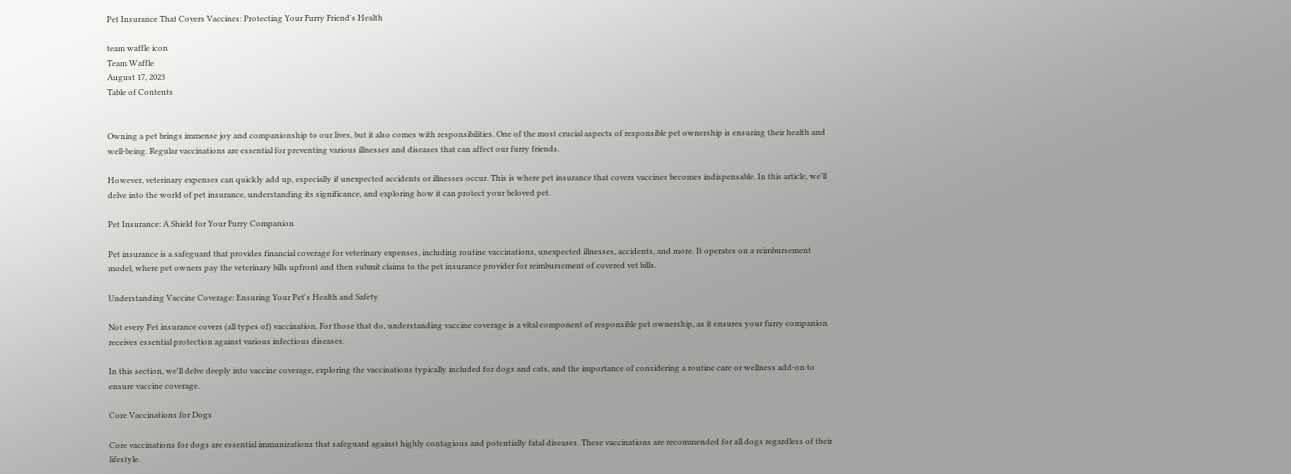Pet Insurance That Covers Vaccines: Protecting Your Furry Friend's Health

team waffle icon
Team Waffle
August 17, 2023
Table of Contents


Owning a pet brings immense joy and companionship to our lives, but it also comes with responsibilities. One of the most crucial aspects of responsible pet ownership is ensuring their health and well-being. Regular vaccinations are essential for preventing various illnesses and diseases that can affect our furry friends.

However, veterinary expenses can quickly add up, especially if unexpected accidents or illnesses occur. This is where pet insurance that covers vaccines becomes indispensable. In this article, we'll delve into the world of pet insurance, understanding its significance, and exploring how it can protect your beloved pet.

Pet Insurance: A Shield for Your Furry Companion

Pet insurance is a safeguard that provides financial coverage for veterinary expenses, including routine vaccinations, unexpected illnesses, accidents, and more. It operates on a reimbursement model, where pet owners pay the veterinary bills upfront and then submit claims to the pet insurance provider for reimbursement of covered vet bills.

Understanding Vaccine Coverage: Ensuring Your Pet's Health and Safety

Not every Pet insurance covers (all types of) vaccination. For those that do, understanding vaccine coverage is a vital component of responsible pet ownership, as it ensures your furry companion receives essential protection against various infectious diseases.

In this section, we'll delve deeply into vaccine coverage, exploring the vaccinations typically included for dogs and cats, and the importance of considering a routine care or wellness add-on to ensure vaccine coverage.

Core Vaccinations for Dogs

Core vaccinations for dogs are essential immunizations that safeguard against highly contagious and potentially fatal diseases. These vaccinations are recommended for all dogs regardless of their lifestyle.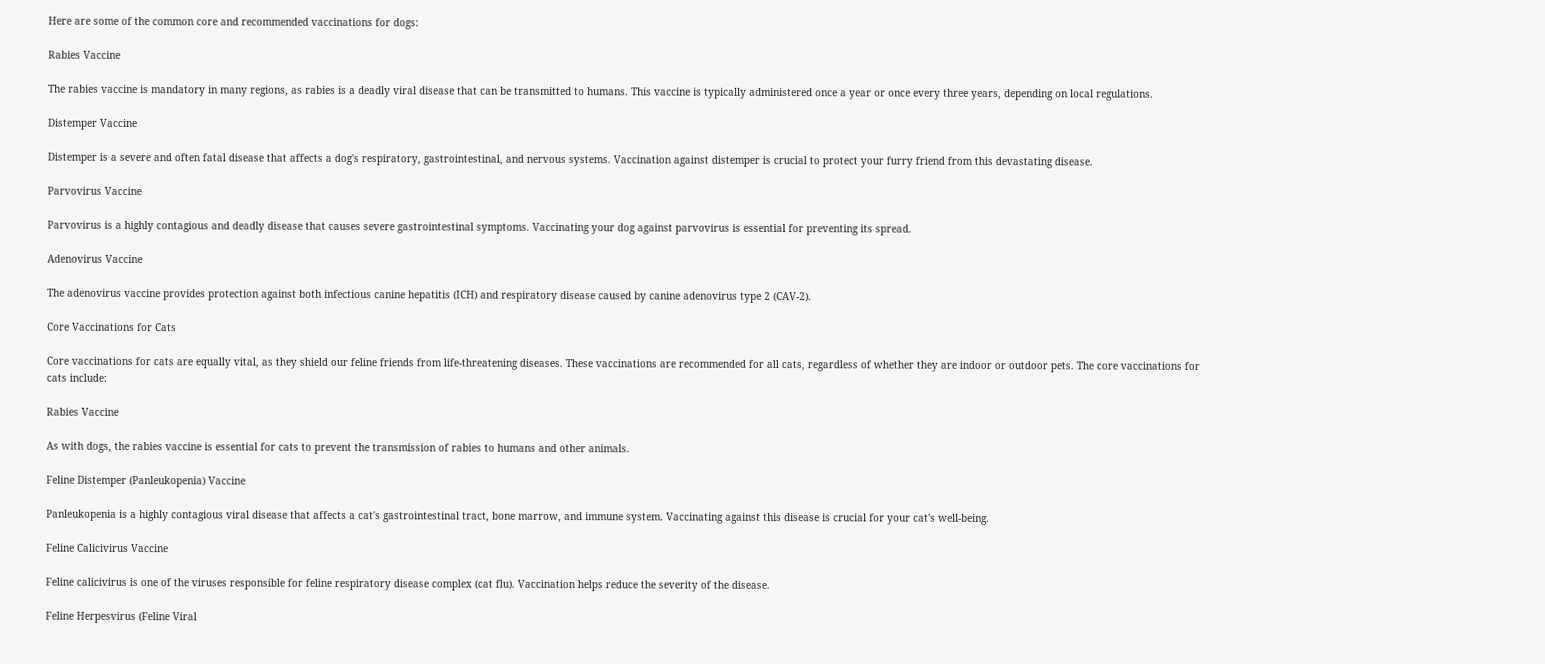Here are some of the common core and recommended vaccinations for dogs:

Rabies Vaccine

The rabies vaccine is mandatory in many regions, as rabies is a deadly viral disease that can be transmitted to humans. This vaccine is typically administered once a year or once every three years, depending on local regulations.

Distemper Vaccine

Distemper is a severe and often fatal disease that affects a dog's respiratory, gastrointestinal, and nervous systems. Vaccination against distemper is crucial to protect your furry friend from this devastating disease.

Parvovirus Vaccine

Parvovirus is a highly contagious and deadly disease that causes severe gastrointestinal symptoms. Vaccinating your dog against parvovirus is essential for preventing its spread.

Adenovirus Vaccine

The adenovirus vaccine provides protection against both infectious canine hepatitis (ICH) and respiratory disease caused by canine adenovirus type 2 (CAV-2).

Core Vaccinations for Cats

Core vaccinations for cats are equally vital, as they shield our feline friends from life-threatening diseases. These vaccinations are recommended for all cats, regardless of whether they are indoor or outdoor pets. The core vaccinations for cats include:

Rabies Vaccine

As with dogs, the rabies vaccine is essential for cats to prevent the transmission of rabies to humans and other animals.

Feline Distemper (Panleukopenia) Vaccine

Panleukopenia is a highly contagious viral disease that affects a cat's gastrointestinal tract, bone marrow, and immune system. Vaccinating against this disease is crucial for your cat's well-being.

Feline Calicivirus Vaccine

Feline calicivirus is one of the viruses responsible for feline respiratory disease complex (cat flu). Vaccination helps reduce the severity of the disease.

Feline Herpesvirus (Feline Viral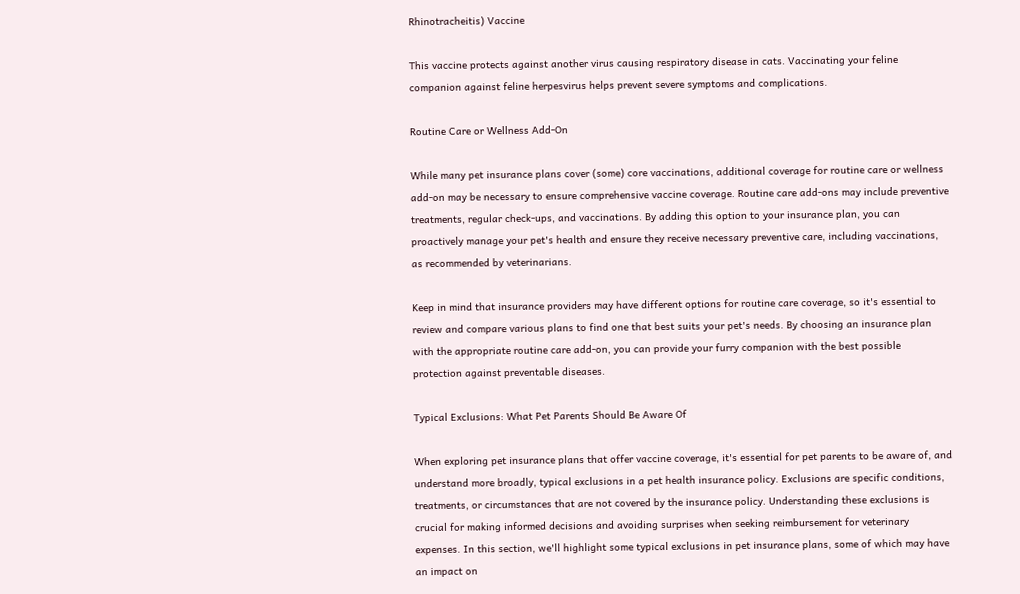Rhinotracheitis) Vaccine

This vaccine protects against another virus causing respiratory disease in cats. Vaccinating your feline companion against feline herpesvirus helps prevent severe symptoms and complications.

Routine Care or Wellness Add-On

While many pet insurance plans cover (some) core vaccinations, additional coverage for routine care or wellness add-on may be necessary to ensure comprehensive vaccine coverage. Routine care add-ons may include preventive treatments, regular check-ups, and vaccinations. By adding this option to your insurance plan, you can proactively manage your pet's health and ensure they receive necessary preventive care, including vaccinations, as recommended by veterinarians.

Keep in mind that insurance providers may have different options for routine care coverage, so it's essential to review and compare various plans to find one that best suits your pet's needs. By choosing an insurance plan with the appropriate routine care add-on, you can provide your furry companion with the best possible protection against preventable diseases.

Typical Exclusions: What Pet Parents Should Be Aware Of

When exploring pet insurance plans that offer vaccine coverage, it's essential for pet parents to be aware of, and understand more broadly, typical exclusions in a pet health insurance policy. Exclusions are specific conditions, treatments, or circumstances that are not covered by the insurance policy. Understanding these exclusions is crucial for making informed decisions and avoiding surprises when seeking reimbursement for veterinary expenses. In this section, we'll highlight some typical exclusions in pet insurance plans, some of which may have an impact on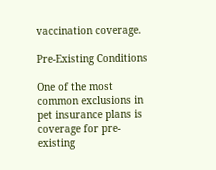vaccination coverage.

Pre-Existing Conditions

One of the most common exclusions in pet insurance plans is coverage for pre-existing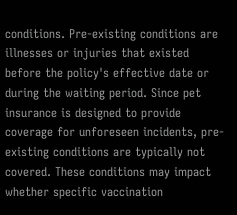conditions. Pre-existing conditions are illnesses or injuries that existed before the policy's effective date or during the waiting period. Since pet insurance is designed to provide coverage for unforeseen incidents, pre-existing conditions are typically not covered. These conditions may impact whether specific vaccination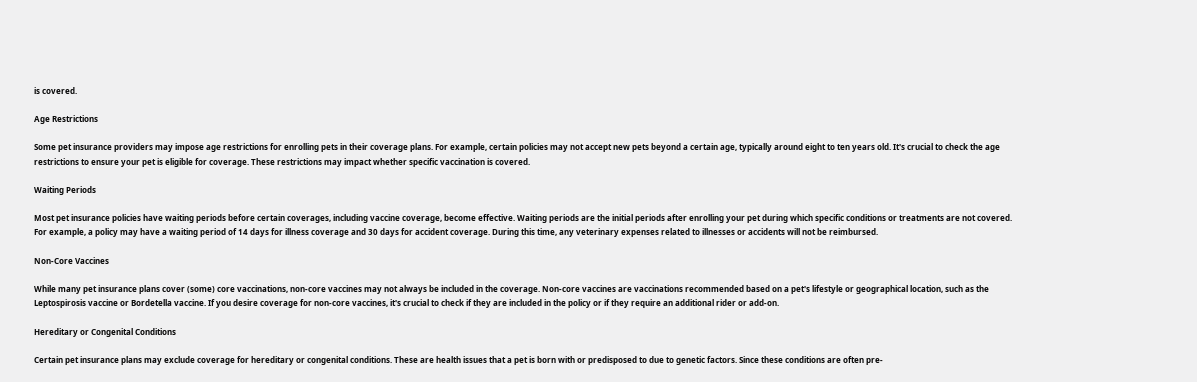is covered.

Age Restrictions

Some pet insurance providers may impose age restrictions for enrolling pets in their coverage plans. For example, certain policies may not accept new pets beyond a certain age, typically around eight to ten years old. It's crucial to check the age restrictions to ensure your pet is eligible for coverage. These restrictions may impact whether specific vaccination is covered.

Waiting Periods

Most pet insurance policies have waiting periods before certain coverages, including vaccine coverage, become effective. Waiting periods are the initial periods after enrolling your pet during which specific conditions or treatments are not covered. For example, a policy may have a waiting period of 14 days for illness coverage and 30 days for accident coverage. During this time, any veterinary expenses related to illnesses or accidents will not be reimbursed.

Non-Core Vaccines

While many pet insurance plans cover (some) core vaccinations, non-core vaccines may not always be included in the coverage. Non-core vaccines are vaccinations recommended based on a pet's lifestyle or geographical location, such as the Leptospirosis vaccine or Bordetella vaccine. If you desire coverage for non-core vaccines, it's crucial to check if they are included in the policy or if they require an additional rider or add-on.

Hereditary or Congenital Conditions

Certain pet insurance plans may exclude coverage for hereditary or congenital conditions. These are health issues that a pet is born with or predisposed to due to genetic factors. Since these conditions are often pre-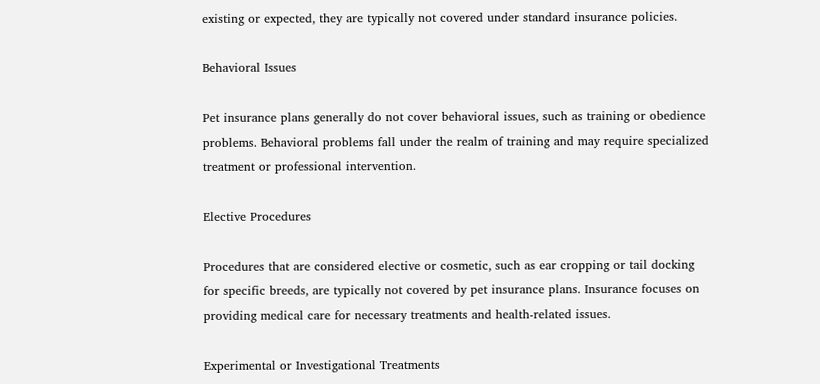existing or expected, they are typically not covered under standard insurance policies.

Behavioral Issues

Pet insurance plans generally do not cover behavioral issues, such as training or obedience problems. Behavioral problems fall under the realm of training and may require specialized treatment or professional intervention.

Elective Procedures

Procedures that are considered elective or cosmetic, such as ear cropping or tail docking for specific breeds, are typically not covered by pet insurance plans. Insurance focuses on providing medical care for necessary treatments and health-related issues.

Experimental or Investigational Treatments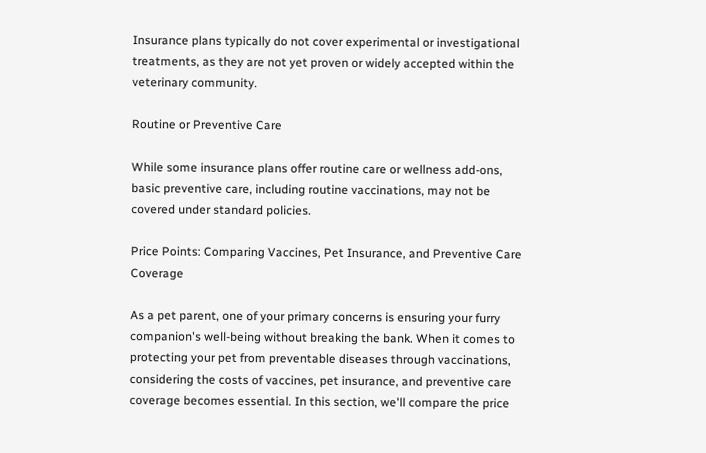Insurance plans typically do not cover experimental or investigational treatments, as they are not yet proven or widely accepted within the veterinary community.

Routine or Preventive Care

While some insurance plans offer routine care or wellness add-ons, basic preventive care, including routine vaccinations, may not be covered under standard policies.

Price Points: Comparing Vaccines, Pet Insurance, and Preventive Care Coverage

As a pet parent, one of your primary concerns is ensuring your furry companion's well-being without breaking the bank. When it comes to protecting your pet from preventable diseases through vaccinations, considering the costs of vaccines, pet insurance, and preventive care coverage becomes essential. In this section, we'll compare the price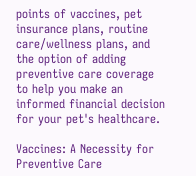points of vaccines, pet insurance plans, routine care/wellness plans, and the option of adding preventive care coverage to help you make an informed financial decision for your pet's healthcare.

Vaccines: A Necessity for Preventive Care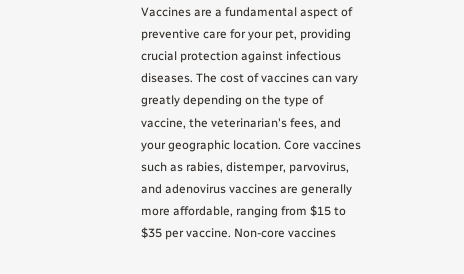Vaccines are a fundamental aspect of preventive care for your pet, providing crucial protection against infectious diseases. The cost of vaccines can vary greatly depending on the type of vaccine, the veterinarian's fees, and your geographic location. Core vaccines such as rabies, distemper, parvovirus, and adenovirus vaccines are generally more affordable, ranging from $15 to $35 per vaccine. Non-core vaccines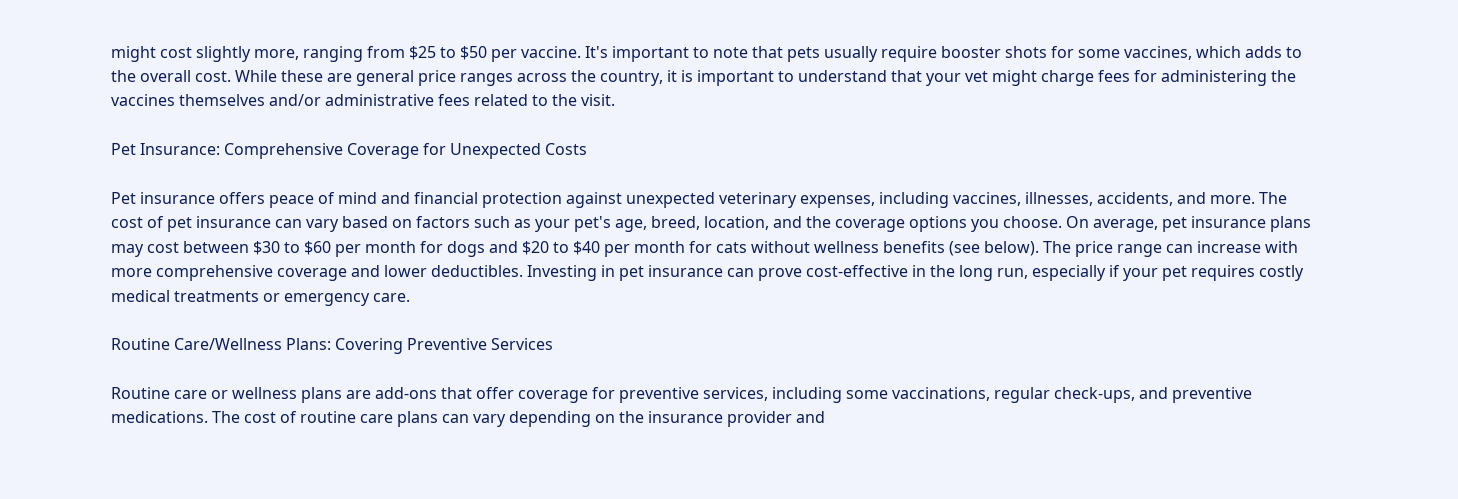might cost slightly more, ranging from $25 to $50 per vaccine. It's important to note that pets usually require booster shots for some vaccines, which adds to the overall cost. While these are general price ranges across the country, it is important to understand that your vet might charge fees for administering the vaccines themselves and/or administrative fees related to the visit.

Pet Insurance: Comprehensive Coverage for Unexpected Costs

Pet insurance offers peace of mind and financial protection against unexpected veterinary expenses, including vaccines, illnesses, accidents, and more. The cost of pet insurance can vary based on factors such as your pet's age, breed, location, and the coverage options you choose. On average, pet insurance plans may cost between $30 to $60 per month for dogs and $20 to $40 per month for cats without wellness benefits (see below). The price range can increase with more comprehensive coverage and lower deductibles. Investing in pet insurance can prove cost-effective in the long run, especially if your pet requires costly medical treatments or emergency care.

Routine Care/Wellness Plans: Covering Preventive Services

Routine care or wellness plans are add-ons that offer coverage for preventive services, including some vaccinations, regular check-ups, and preventive medications. The cost of routine care plans can vary depending on the insurance provider and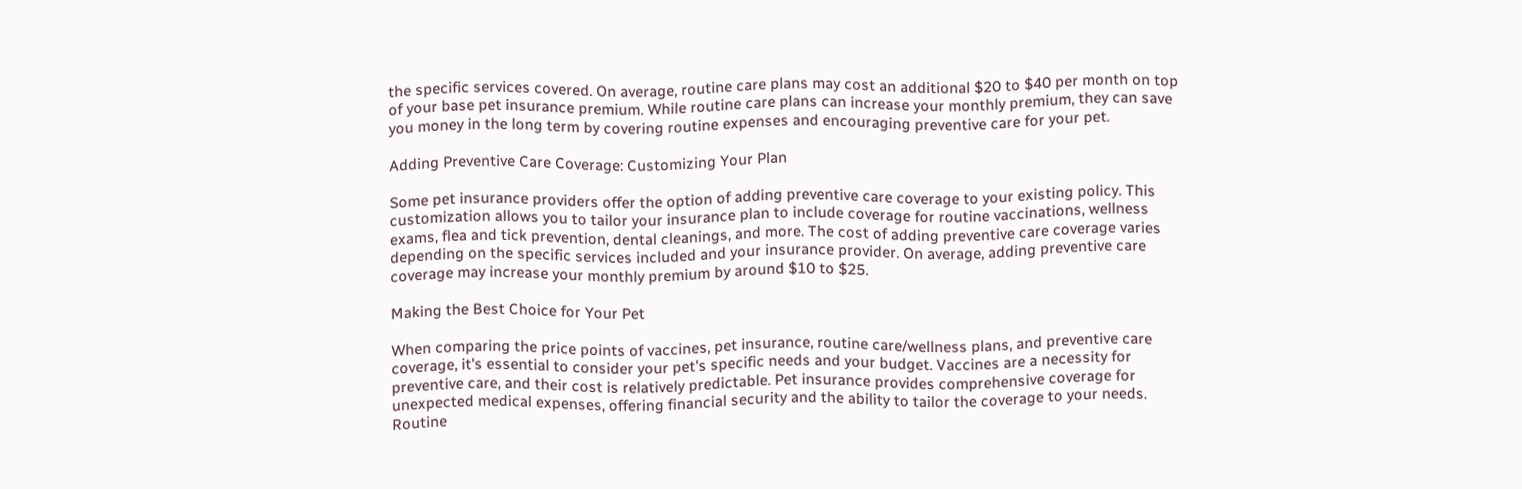the specific services covered. On average, routine care plans may cost an additional $20 to $40 per month on top of your base pet insurance premium. While routine care plans can increase your monthly premium, they can save you money in the long term by covering routine expenses and encouraging preventive care for your pet.

Adding Preventive Care Coverage: Customizing Your Plan

Some pet insurance providers offer the option of adding preventive care coverage to your existing policy. This customization allows you to tailor your insurance plan to include coverage for routine vaccinations, wellness exams, flea and tick prevention, dental cleanings, and more. The cost of adding preventive care coverage varies depending on the specific services included and your insurance provider. On average, adding preventive care coverage may increase your monthly premium by around $10 to $25.

Making the Best Choice for Your Pet

When comparing the price points of vaccines, pet insurance, routine care/wellness plans, and preventive care coverage, it's essential to consider your pet's specific needs and your budget. Vaccines are a necessity for preventive care, and their cost is relatively predictable. Pet insurance provides comprehensive coverage for unexpected medical expenses, offering financial security and the ability to tailor the coverage to your needs. Routine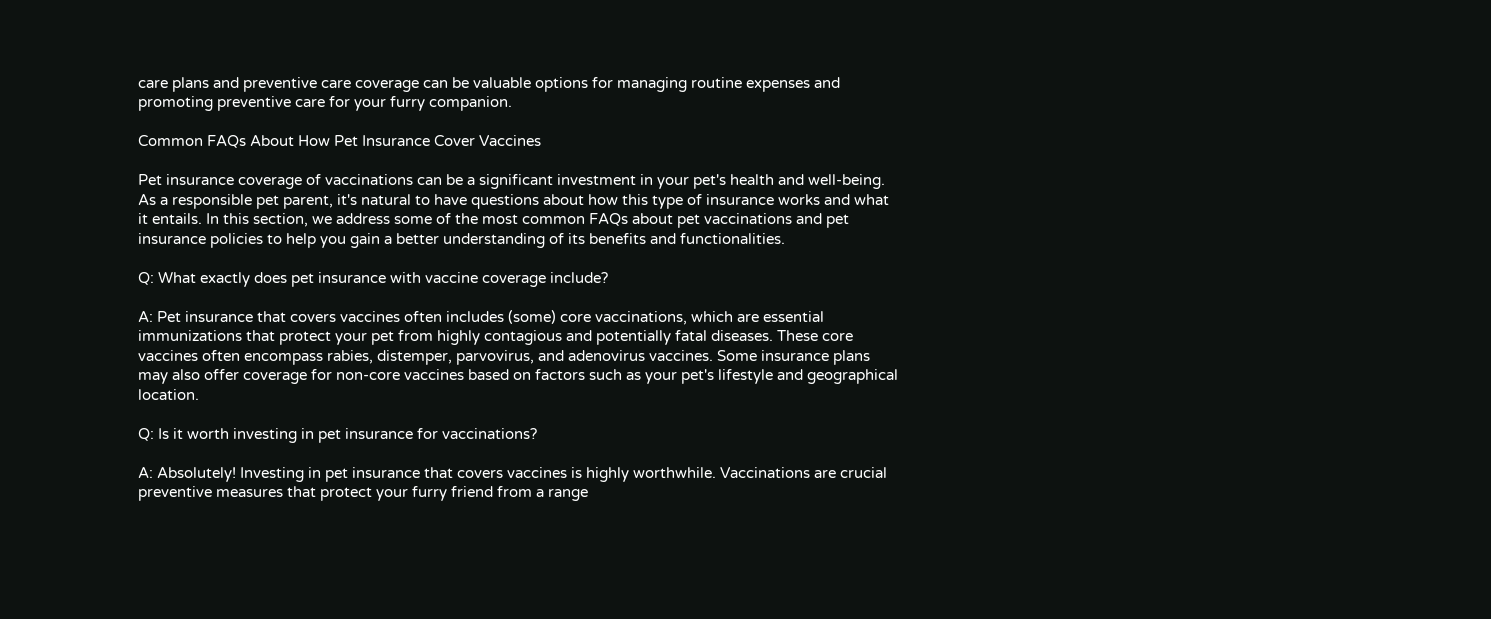care plans and preventive care coverage can be valuable options for managing routine expenses and promoting preventive care for your furry companion.

Common FAQs About How Pet Insurance Cover Vaccines

Pet insurance coverage of vaccinations can be a significant investment in your pet's health and well-being. As a responsible pet parent, it's natural to have questions about how this type of insurance works and what it entails. In this section, we address some of the most common FAQs about pet vaccinations and pet insurance policies to help you gain a better understanding of its benefits and functionalities.

Q: What exactly does pet insurance with vaccine coverage include?

A: Pet insurance that covers vaccines often includes (some) core vaccinations, which are essential immunizations that protect your pet from highly contagious and potentially fatal diseases. These core vaccines often encompass rabies, distemper, parvovirus, and adenovirus vaccines. Some insurance plans may also offer coverage for non-core vaccines based on factors such as your pet's lifestyle and geographical location.

Q: Is it worth investing in pet insurance for vaccinations?

A: Absolutely! Investing in pet insurance that covers vaccines is highly worthwhile. Vaccinations are crucial preventive measures that protect your furry friend from a range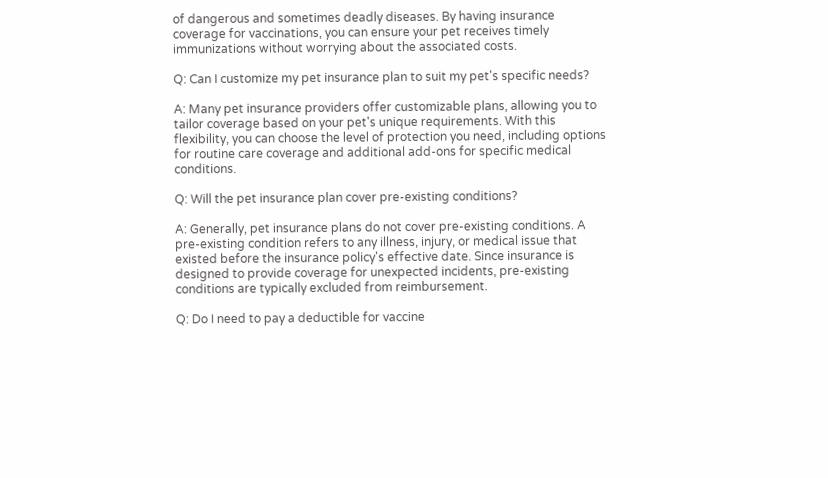of dangerous and sometimes deadly diseases. By having insurance coverage for vaccinations, you can ensure your pet receives timely immunizations without worrying about the associated costs.

Q: Can I customize my pet insurance plan to suit my pet's specific needs?

A: Many pet insurance providers offer customizable plans, allowing you to tailor coverage based on your pet's unique requirements. With this flexibility, you can choose the level of protection you need, including options for routine care coverage and additional add-ons for specific medical conditions.

Q: Will the pet insurance plan cover pre-existing conditions?

A: Generally, pet insurance plans do not cover pre-existing conditions. A pre-existing condition refers to any illness, injury, or medical issue that existed before the insurance policy's effective date. Since insurance is designed to provide coverage for unexpected incidents, pre-existing conditions are typically excluded from reimbursement.

Q: Do I need to pay a deductible for vaccine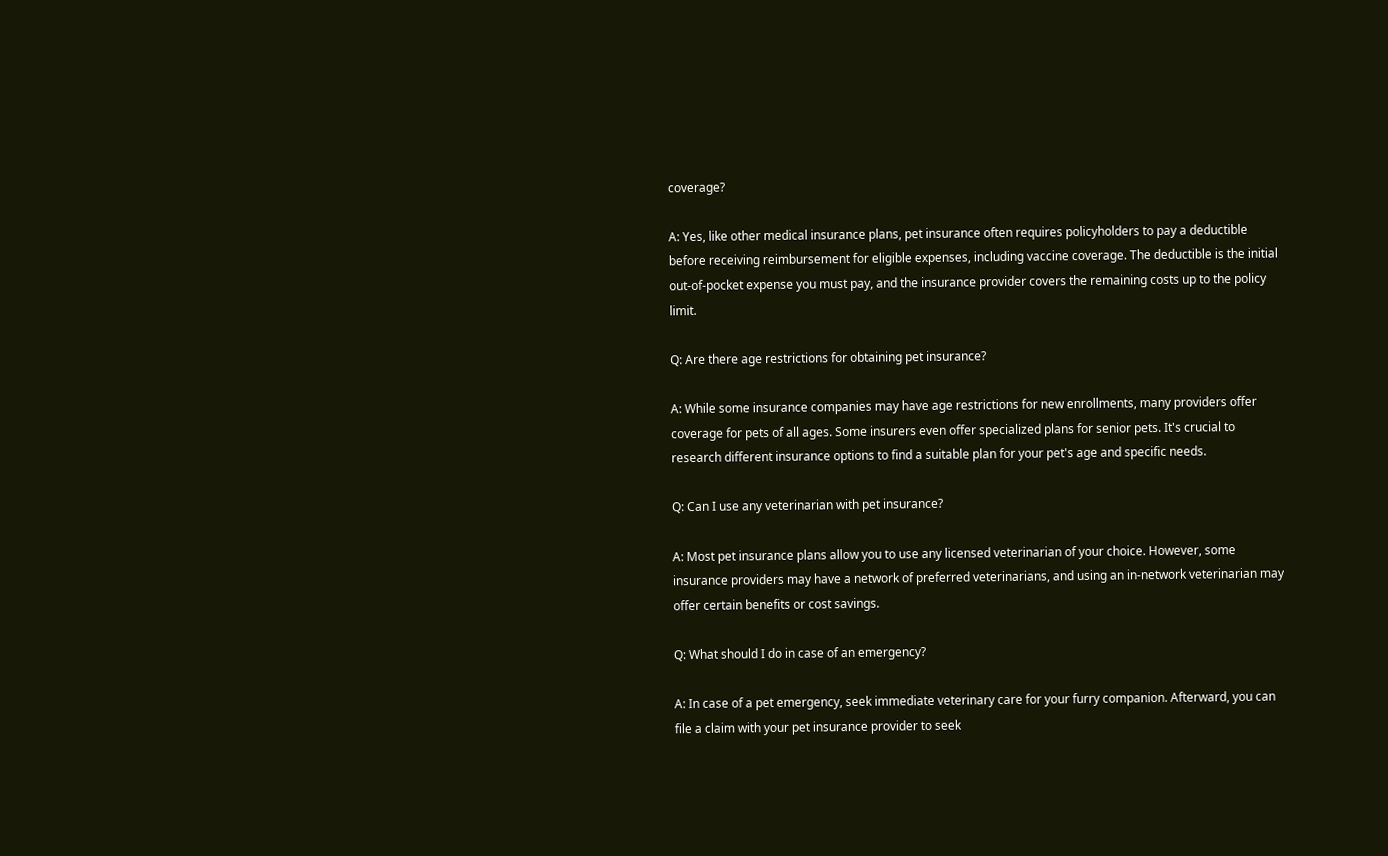coverage?

A: Yes, like other medical insurance plans, pet insurance often requires policyholders to pay a deductible before receiving reimbursement for eligible expenses, including vaccine coverage. The deductible is the initial out-of-pocket expense you must pay, and the insurance provider covers the remaining costs up to the policy limit.

Q: Are there age restrictions for obtaining pet insurance?

A: While some insurance companies may have age restrictions for new enrollments, many providers offer coverage for pets of all ages. Some insurers even offer specialized plans for senior pets. It's crucial to research different insurance options to find a suitable plan for your pet's age and specific needs.

Q: Can I use any veterinarian with pet insurance?

A: Most pet insurance plans allow you to use any licensed veterinarian of your choice. However, some insurance providers may have a network of preferred veterinarians, and using an in-network veterinarian may offer certain benefits or cost savings.

Q: What should I do in case of an emergency?

A: In case of a pet emergency, seek immediate veterinary care for your furry companion. Afterward, you can file a claim with your pet insurance provider to seek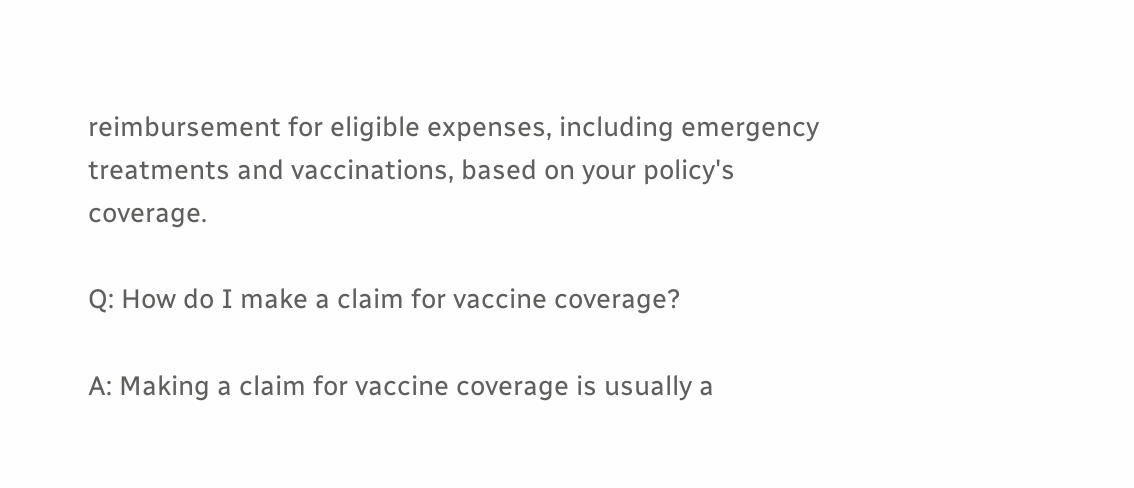reimbursement for eligible expenses, including emergency treatments and vaccinations, based on your policy's coverage.

Q: How do I make a claim for vaccine coverage?

A: Making a claim for vaccine coverage is usually a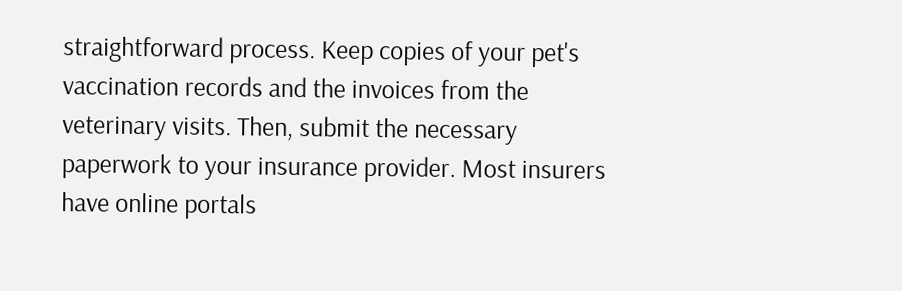straightforward process. Keep copies of your pet's vaccination records and the invoices from the veterinary visits. Then, submit the necessary paperwork to your insurance provider. Most insurers have online portals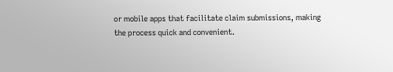or mobile apps that facilitate claim submissions, making the process quick and convenient.